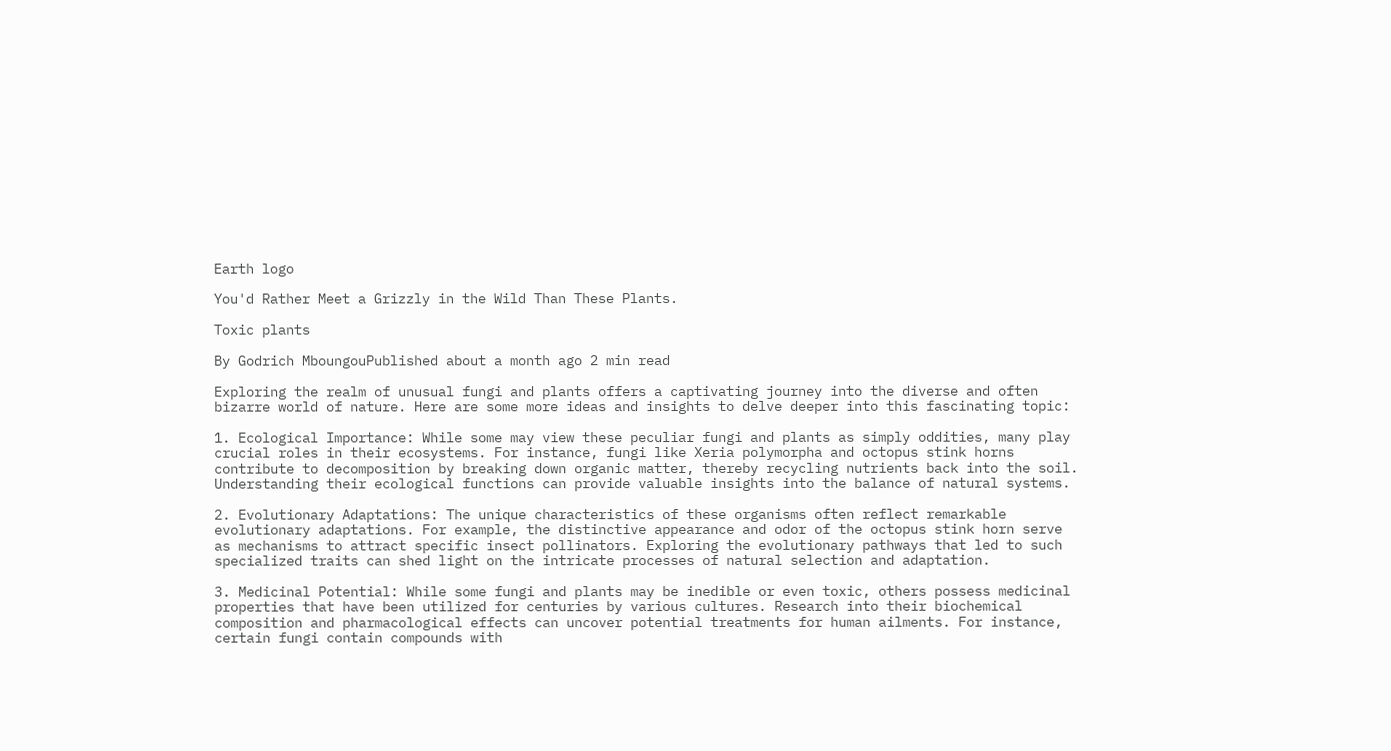Earth logo

You'd Rather Meet a Grizzly in the Wild Than These Plants.

Toxic plants

By Godrich MboungouPublished about a month ago 2 min read

Exploring the realm of unusual fungi and plants offers a captivating journey into the diverse and often bizarre world of nature. Here are some more ideas and insights to delve deeper into this fascinating topic:

1. Ecological Importance: While some may view these peculiar fungi and plants as simply oddities, many play crucial roles in their ecosystems. For instance, fungi like Xeria polymorpha and octopus stink horns contribute to decomposition by breaking down organic matter, thereby recycling nutrients back into the soil. Understanding their ecological functions can provide valuable insights into the balance of natural systems.

2. Evolutionary Adaptations: The unique characteristics of these organisms often reflect remarkable evolutionary adaptations. For example, the distinctive appearance and odor of the octopus stink horn serve as mechanisms to attract specific insect pollinators. Exploring the evolutionary pathways that led to such specialized traits can shed light on the intricate processes of natural selection and adaptation.

3. Medicinal Potential: While some fungi and plants may be inedible or even toxic, others possess medicinal properties that have been utilized for centuries by various cultures. Research into their biochemical composition and pharmacological effects can uncover potential treatments for human ailments. For instance, certain fungi contain compounds with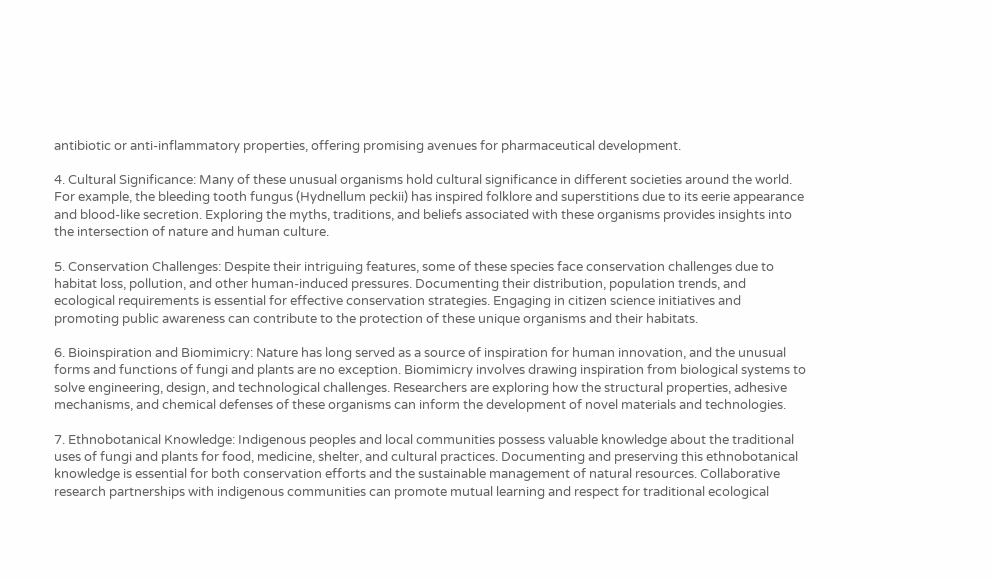antibiotic or anti-inflammatory properties, offering promising avenues for pharmaceutical development.

4. Cultural Significance: Many of these unusual organisms hold cultural significance in different societies around the world. For example, the bleeding tooth fungus (Hydnellum peckii) has inspired folklore and superstitions due to its eerie appearance and blood-like secretion. Exploring the myths, traditions, and beliefs associated with these organisms provides insights into the intersection of nature and human culture.

5. Conservation Challenges: Despite their intriguing features, some of these species face conservation challenges due to habitat loss, pollution, and other human-induced pressures. Documenting their distribution, population trends, and ecological requirements is essential for effective conservation strategies. Engaging in citizen science initiatives and promoting public awareness can contribute to the protection of these unique organisms and their habitats.

6. Bioinspiration and Biomimicry: Nature has long served as a source of inspiration for human innovation, and the unusual forms and functions of fungi and plants are no exception. Biomimicry involves drawing inspiration from biological systems to solve engineering, design, and technological challenges. Researchers are exploring how the structural properties, adhesive mechanisms, and chemical defenses of these organisms can inform the development of novel materials and technologies.

7. Ethnobotanical Knowledge: Indigenous peoples and local communities possess valuable knowledge about the traditional uses of fungi and plants for food, medicine, shelter, and cultural practices. Documenting and preserving this ethnobotanical knowledge is essential for both conservation efforts and the sustainable management of natural resources. Collaborative research partnerships with indigenous communities can promote mutual learning and respect for traditional ecological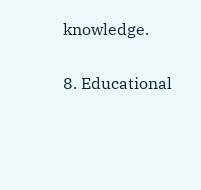knowledge.

8. Educational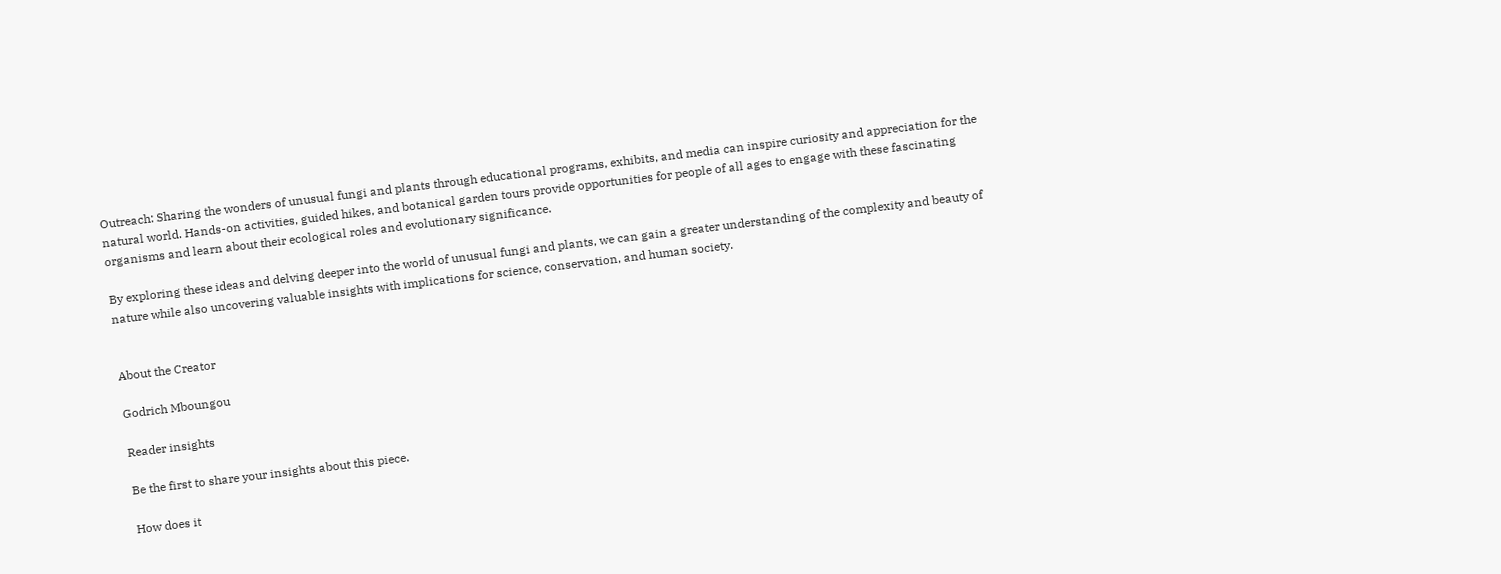Outreach: Sharing the wonders of unusual fungi and plants through educational programs, exhibits, and media can inspire curiosity and appreciation for the natural world. Hands-on activities, guided hikes, and botanical garden tours provide opportunities for people of all ages to engage with these fascinating organisms and learn about their ecological roles and evolutionary significance.

By exploring these ideas and delving deeper into the world of unusual fungi and plants, we can gain a greater understanding of the complexity and beauty of nature while also uncovering valuable insights with implications for science, conservation, and human society.


About the Creator

Godrich Mboungou

Reader insights

Be the first to share your insights about this piece.

How does it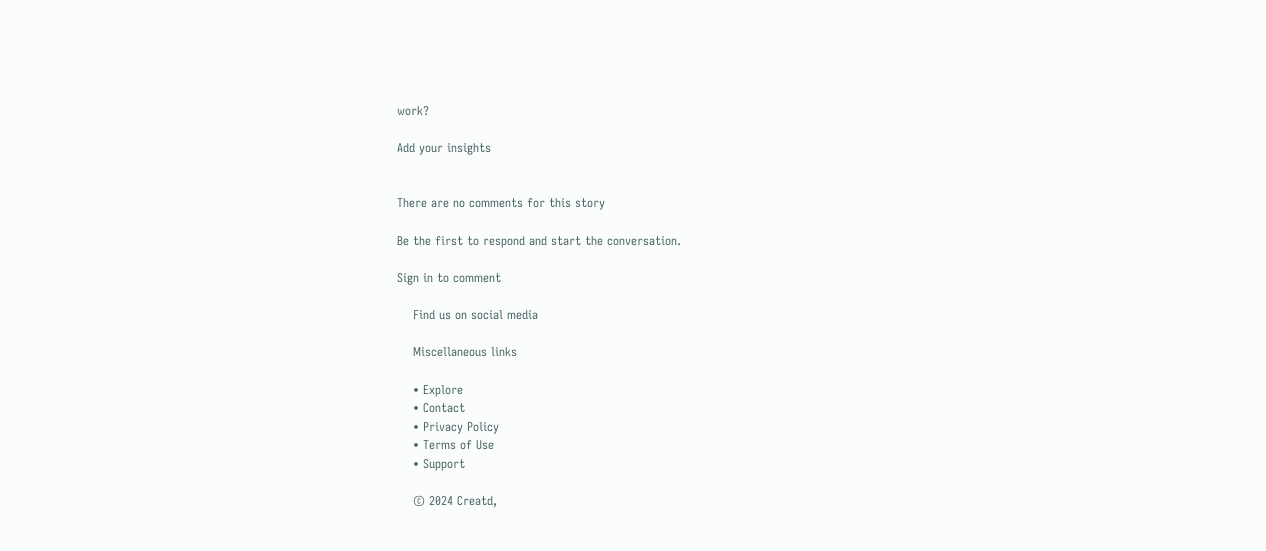work?

Add your insights


There are no comments for this story

Be the first to respond and start the conversation.

Sign in to comment

    Find us on social media

    Miscellaneous links

    • Explore
    • Contact
    • Privacy Policy
    • Terms of Use
    • Support

    © 2024 Creatd,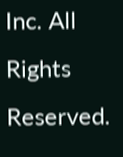Inc. All Rights Reserved.